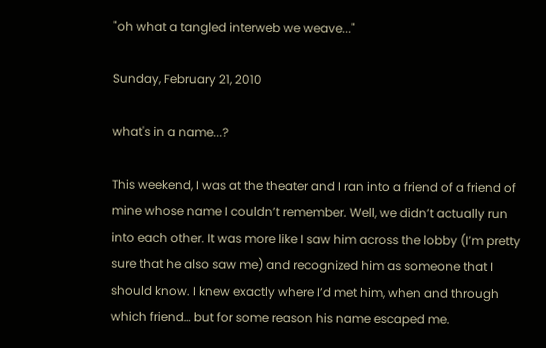"oh what a tangled interweb we weave..."

Sunday, February 21, 2010

what's in a name...?

This weekend, I was at the theater and I ran into a friend of a friend of mine whose name I couldn’t remember. Well, we didn’t actually run into each other. It was more like I saw him across the lobby (I’m pretty sure that he also saw me) and recognized him as someone that I should know. I knew exactly where I’d met him, when and through which friend… but for some reason his name escaped me.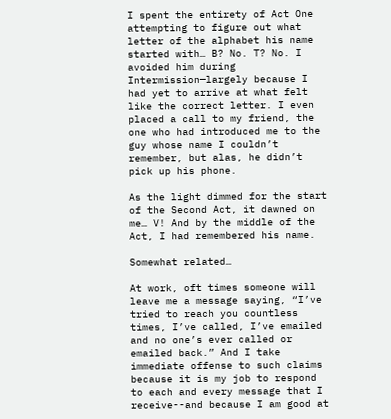I spent the entirety of Act One attempting to figure out what letter of the alphabet his name started with… B? No. T? No. I avoided him during Intermission—largely because I had yet to arrive at what felt like the correct letter. I even placed a call to my friend, the one who had introduced me to the guy whose name I couldn’t remember, but alas, he didn’t pick up his phone.

As the light dimmed for the start of the Second Act, it dawned on me… V! And by the middle of the Act, I had remembered his name.

Somewhat related…

At work, oft times someone will leave me a message saying, “I’ve tried to reach you countless times, I’ve called, I’ve emailed and no one’s ever called or emailed back.” And I take immediate offense to such claims because it is my job to respond to each and every message that I receive--and because I am good at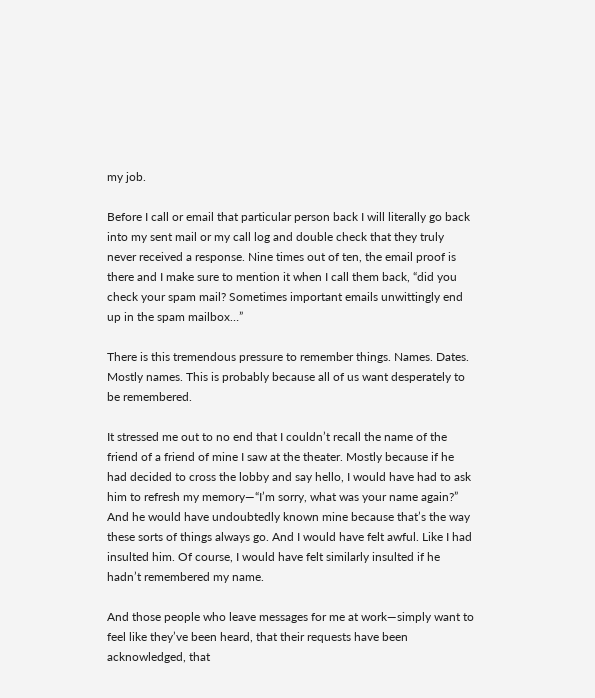my job.

Before I call or email that particular person back I will literally go back into my sent mail or my call log and double check that they truly never received a response. Nine times out of ten, the email proof is there and I make sure to mention it when I call them back, “did you check your spam mail? Sometimes important emails unwittingly end up in the spam mailbox…”

There is this tremendous pressure to remember things. Names. Dates. Mostly names. This is probably because all of us want desperately to be remembered.

It stressed me out to no end that I couldn’t recall the name of the friend of a friend of mine I saw at the theater. Mostly because if he had decided to cross the lobby and say hello, I would have had to ask him to refresh my memory—“I’m sorry, what was your name again?” And he would have undoubtedly known mine because that’s the way these sorts of things always go. And I would have felt awful. Like I had insulted him. Of course, I would have felt similarly insulted if he hadn’t remembered my name.

And those people who leave messages for me at work—simply want to feel like they’ve been heard, that their requests have been acknowledged, that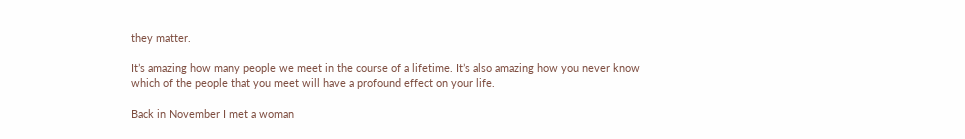they matter.

It’s amazing how many people we meet in the course of a lifetime. It’s also amazing how you never know which of the people that you meet will have a profound effect on your life.

Back in November I met a woman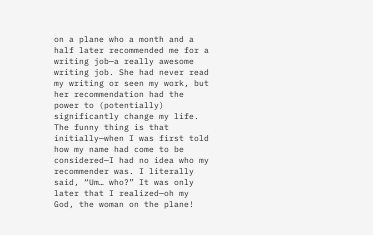on a plane who a month and a half later recommended me for a writing job—a really awesome writing job. She had never read my writing or seen my work, but her recommendation had the power to (potentially) significantly change my life. The funny thing is that initially—when I was first told how my name had come to be considered—I had no idea who my recommender was. I literally said, “Um… who?” It was only later that I realized—oh my God, the woman on the plane!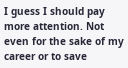I guess I should pay more attention. Not even for the sake of my career or to save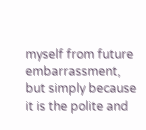myself from future embarrassment, but simply because it is the polite and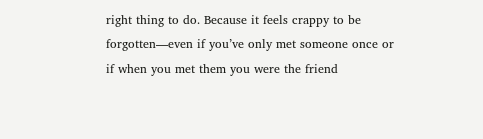right thing to do. Because it feels crappy to be forgotten—even if you’ve only met someone once or if when you met them you were the friend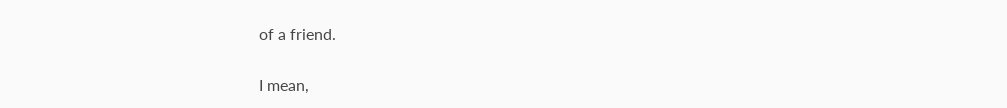of a friend.

I mean,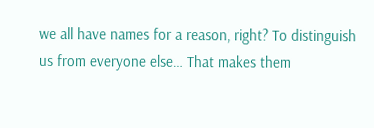we all have names for a reason, right? To distinguish us from everyone else… That makes them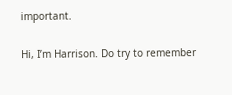important.

Hi, I’m Harrison. Do try to remember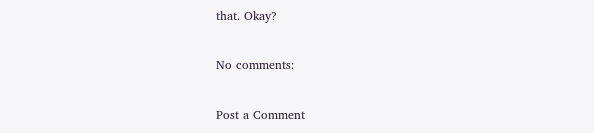that. Okay?

No comments:

Post a Comment